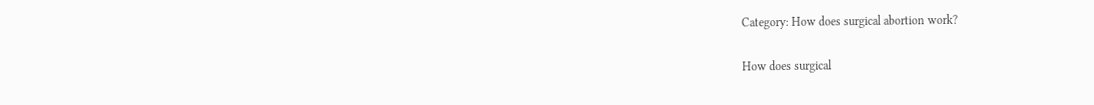Category: How does surgical abortion work?

How does surgical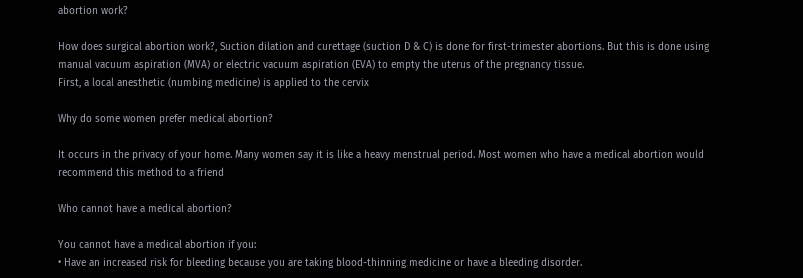abortion work?

How does surgical abortion work?, Suction dilation and curettage (suction D & C) is done for first-trimester abortions. But this is done using manual vacuum aspiration (MVA) or electric vacuum aspiration (EVA) to empty the uterus of the pregnancy tissue.
First, a local anesthetic (numbing medicine) is applied to the cervix

Why do some women prefer medical abortion?

It occurs in the privacy of your home. Many women say it is like a heavy menstrual period. Most women who have a medical abortion would recommend this method to a friend

Who cannot have a medical abortion?

You cannot have a medical abortion if you:
• Have an increased risk for bleeding because you are taking blood-thinning medicine or have a bleeding disorder.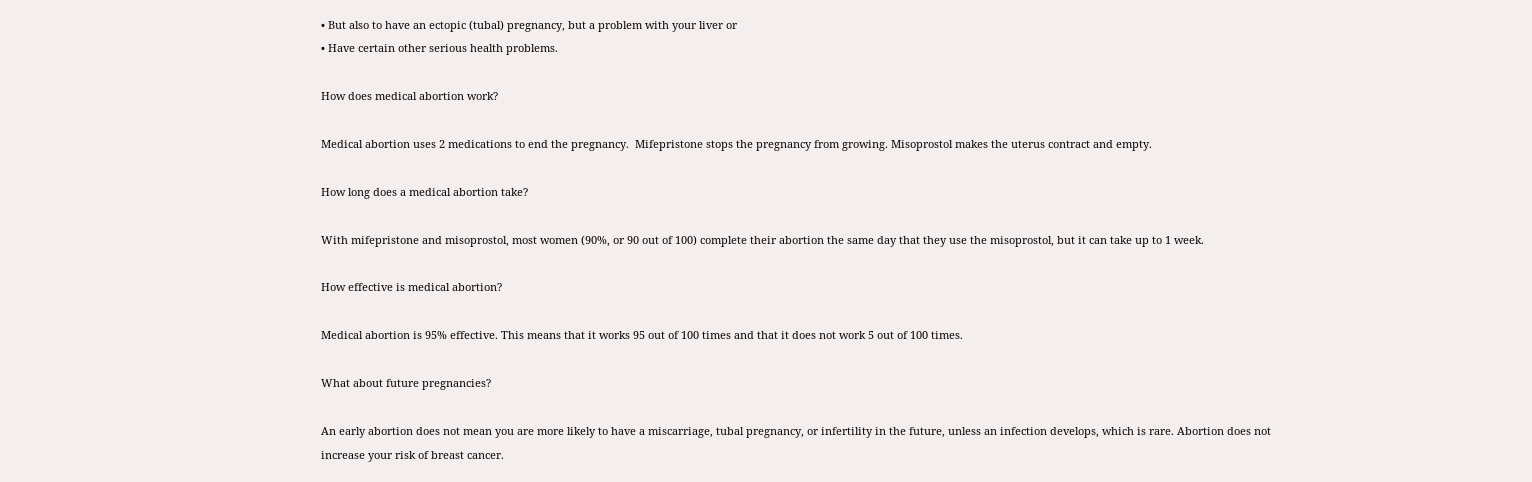• But also to have an ectopic (tubal) pregnancy, but a problem with your liver or
• Have certain other serious health problems.

How does medical abortion work?

Medical abortion uses 2 medications to end the pregnancy.  Mifepristone stops the pregnancy from growing. Misoprostol makes the uterus contract and empty.

How long does a medical abortion take?

With mifepristone and misoprostol, most women (90%, or 90 out of 100) complete their abortion the same day that they use the misoprostol, but it can take up to 1 week.

How effective is medical abortion?

Medical abortion is 95% effective. This means that it works 95 out of 100 times and that it does not work 5 out of 100 times.

What about future pregnancies?

An early abortion does not mean you are more likely to have a miscarriage, tubal pregnancy, or infertility in the future, unless an infection develops, which is rare. Abortion does not increase your risk of breast cancer.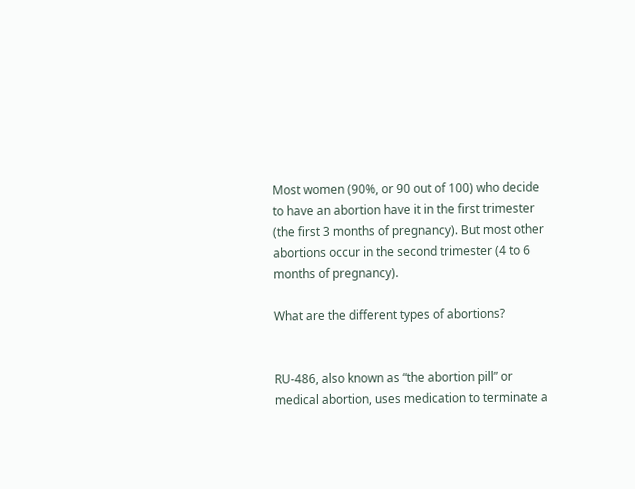Most women (90%, or 90 out of 100) who decide to have an abortion have it in the first trimester (the first 3 months of pregnancy). But most other abortions occur in the second trimester (4 to 6 months of pregnancy).

What are the different types of abortions?


RU-486, also known as “the abortion pill” or medical abortion, uses medication to terminate a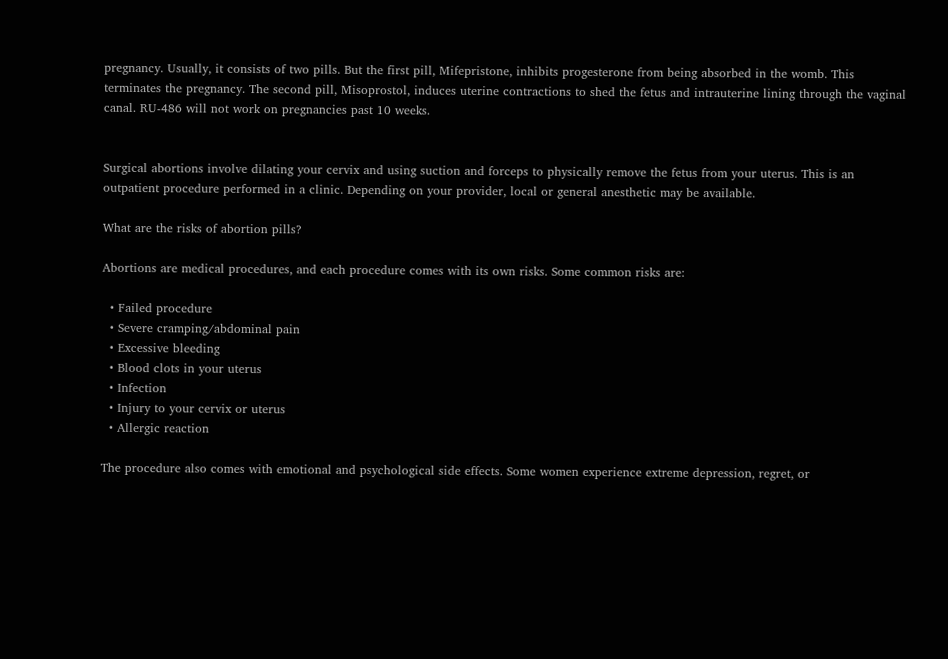pregnancy. Usually, it consists of two pills. But the first pill, Mifepristone, inhibits progesterone from being absorbed in the womb. This terminates the pregnancy. The second pill, Misoprostol, induces uterine contractions to shed the fetus and intrauterine lining through the vaginal canal. RU-486 will not work on pregnancies past 10 weeks.


Surgical abortions involve dilating your cervix and using suction and forceps to physically remove the fetus from your uterus. This is an outpatient procedure performed in a clinic. Depending on your provider, local or general anesthetic may be available.

What are the risks of abortion pills?

Abortions are medical procedures, and each procedure comes with its own risks. Some common risks are:

  • Failed procedure
  • Severe cramping/abdominal pain
  • Excessive bleeding
  • Blood clots in your uterus
  • Infection
  • Injury to your cervix or uterus
  • Allergic reaction

The procedure also comes with emotional and psychological side effects. Some women experience extreme depression, regret, or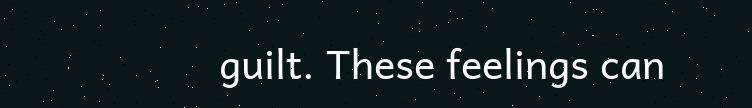guilt. These feelings can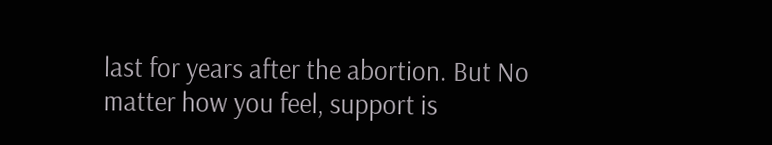last for years after the abortion. But No matter how you feel, support is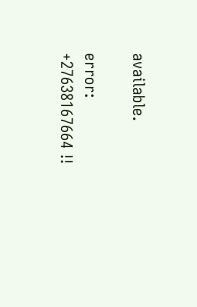available.

error: +27638167664 !!